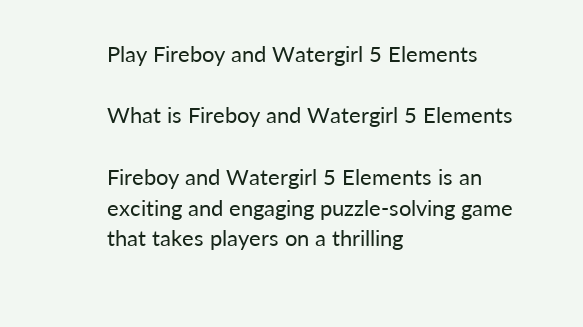Play Fireboy and Watergirl 5 Elements

What is Fireboy and Watergirl 5 Elements

Fireboy and Watergirl 5 Elements is an exciting and engaging puzzle-solving game that takes players on a thrilling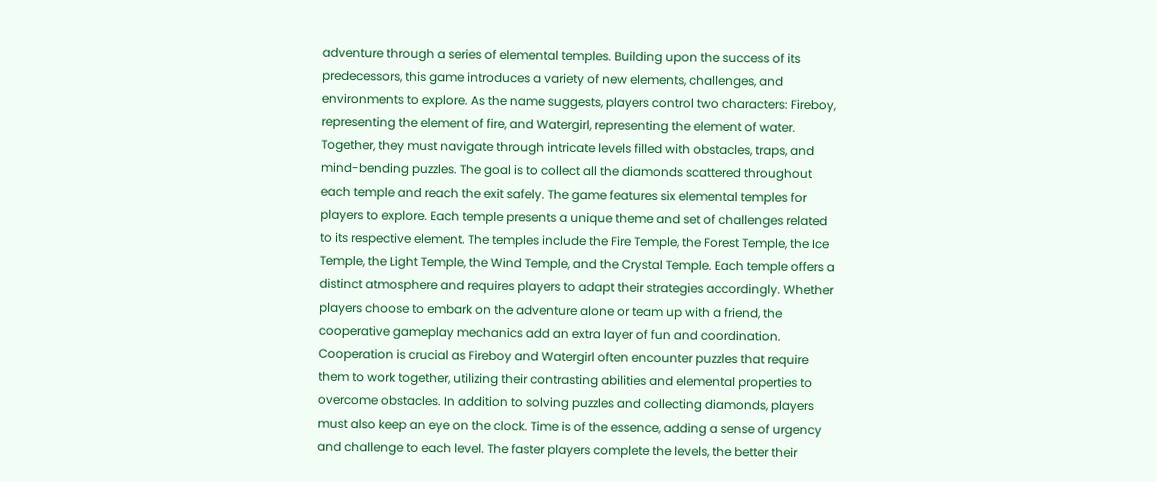adventure through a series of elemental temples. Building upon the success of its predecessors, this game introduces a variety of new elements, challenges, and environments to explore. As the name suggests, players control two characters: Fireboy, representing the element of fire, and Watergirl, representing the element of water. Together, they must navigate through intricate levels filled with obstacles, traps, and mind-bending puzzles. The goal is to collect all the diamonds scattered throughout each temple and reach the exit safely. The game features six elemental temples for players to explore. Each temple presents a unique theme and set of challenges related to its respective element. The temples include the Fire Temple, the Forest Temple, the Ice Temple, the Light Temple, the Wind Temple, and the Crystal Temple. Each temple offers a distinct atmosphere and requires players to adapt their strategies accordingly. Whether players choose to embark on the adventure alone or team up with a friend, the cooperative gameplay mechanics add an extra layer of fun and coordination. Cooperation is crucial as Fireboy and Watergirl often encounter puzzles that require them to work together, utilizing their contrasting abilities and elemental properties to overcome obstacles. In addition to solving puzzles and collecting diamonds, players must also keep an eye on the clock. Time is of the essence, adding a sense of urgency and challenge to each level. The faster players complete the levels, the better their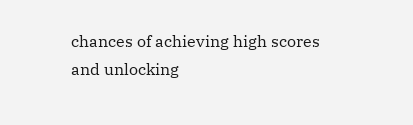chances of achieving high scores and unlocking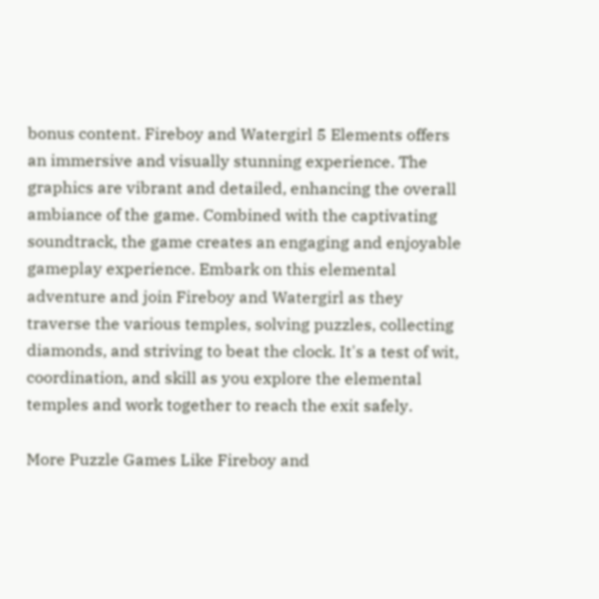bonus content. Fireboy and Watergirl 5 Elements offers an immersive and visually stunning experience. The graphics are vibrant and detailed, enhancing the overall ambiance of the game. Combined with the captivating soundtrack, the game creates an engaging and enjoyable gameplay experience. Embark on this elemental adventure and join Fireboy and Watergirl as they traverse the various temples, solving puzzles, collecting diamonds, and striving to beat the clock. It's a test of wit, coordination, and skill as you explore the elemental temples and work together to reach the exit safely.

More Puzzle Games Like Fireboy and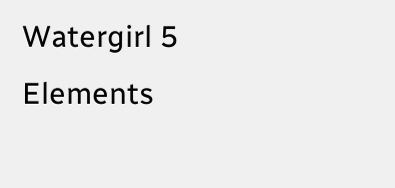Watergirl 5 Elements